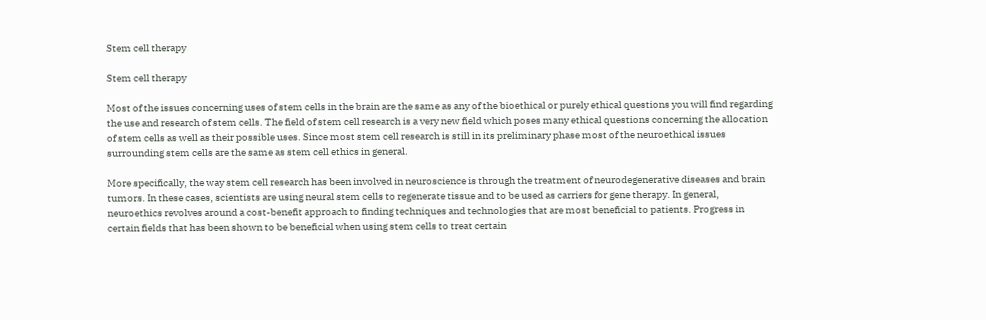Stem cell therapy

Stem cell therapy

Most of the issues concerning uses of stem cells in the brain are the same as any of the bioethical or purely ethical questions you will find regarding the use and research of stem cells. The field of stem cell research is a very new field which poses many ethical questions concerning the allocation of stem cells as well as their possible uses. Since most stem cell research is still in its preliminary phase most of the neuroethical issues surrounding stem cells are the same as stem cell ethics in general.

More specifically, the way stem cell research has been involved in neuroscience is through the treatment of neurodegenerative diseases and brain tumors. In these cases, scientists are using neural stem cells to regenerate tissue and to be used as carriers for gene therapy. In general, neuroethics revolves around a cost-benefit approach to finding techniques and technologies that are most beneficial to patients. Progress in certain fields that has been shown to be beneficial when using stem cells to treat certain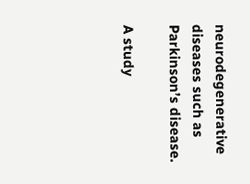neurodegenerative diseases such as Parkinson’s disease.

A study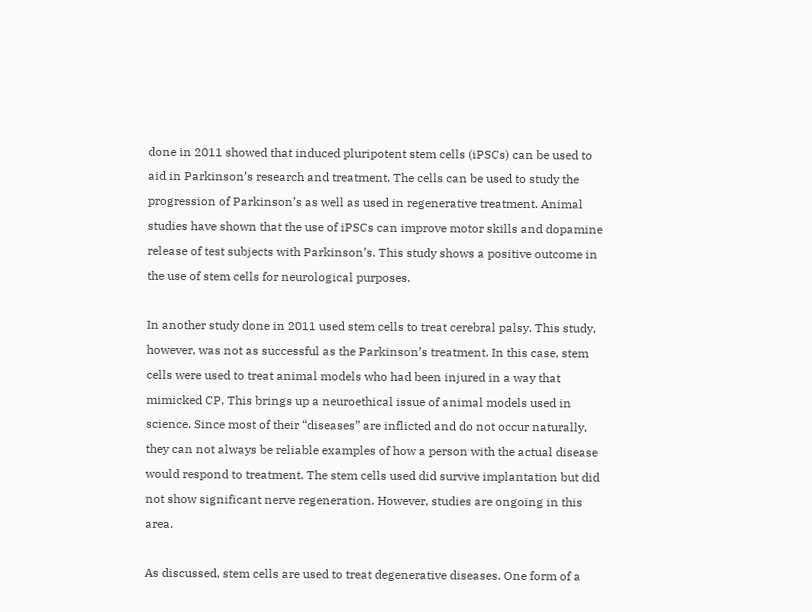done in 2011 showed that induced pluripotent stem cells (iPSCs) can be used to aid in Parkinson’s research and treatment. The cells can be used to study the progression of Parkinson’s as well as used in regenerative treatment. Animal studies have shown that the use of iPSCs can improve motor skills and dopamine release of test subjects with Parkinson’s. This study shows a positive outcome in the use of stem cells for neurological purposes.

In another study done in 2011 used stem cells to treat cerebral palsy. This study, however, was not as successful as the Parkinson’s treatment. In this case, stem cells were used to treat animal models who had been injured in a way that mimicked CP. This brings up a neuroethical issue of animal models used in science. Since most of their “diseases” are inflicted and do not occur naturally, they can not always be reliable examples of how a person with the actual disease would respond to treatment. The stem cells used did survive implantation but did not show significant nerve regeneration. However, studies are ongoing in this area.

As discussed, stem cells are used to treat degenerative diseases. One form of a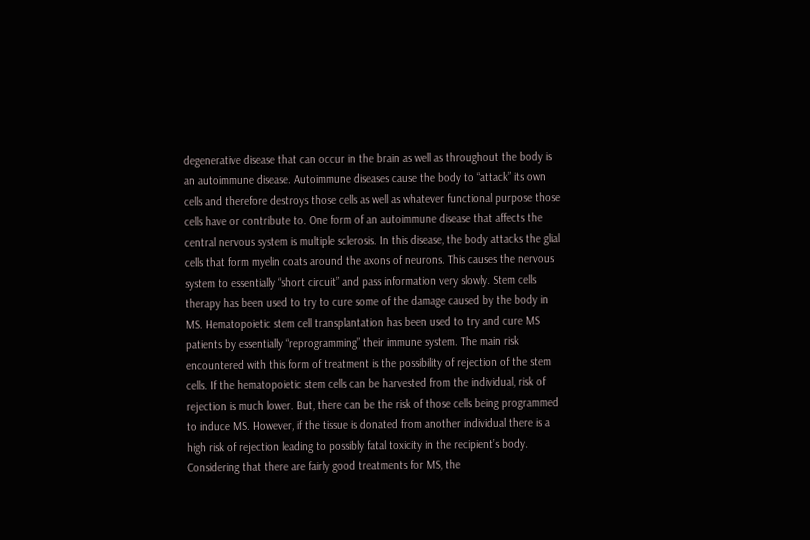degenerative disease that can occur in the brain as well as throughout the body is an autoimmune disease. Autoimmune diseases cause the body to “attack” its own cells and therefore destroys those cells as well as whatever functional purpose those cells have or contribute to. One form of an autoimmune disease that affects the central nervous system is multiple sclerosis. In this disease, the body attacks the glial cells that form myelin coats around the axons of neurons. This causes the nervous system to essentially “short circuit” and pass information very slowly. Stem cells therapy has been used to try to cure some of the damage caused by the body in MS. Hematopoietic stem cell transplantation has been used to try and cure MS patients by essentially “reprogramming” their immune system. The main risk encountered with this form of treatment is the possibility of rejection of the stem cells. If the hematopoietic stem cells can be harvested from the individual, risk of rejection is much lower. But, there can be the risk of those cells being programmed to induce MS. However, if the tissue is donated from another individual there is a high risk of rejection leading to possibly fatal toxicity in the recipient’s body. Considering that there are fairly good treatments for MS, the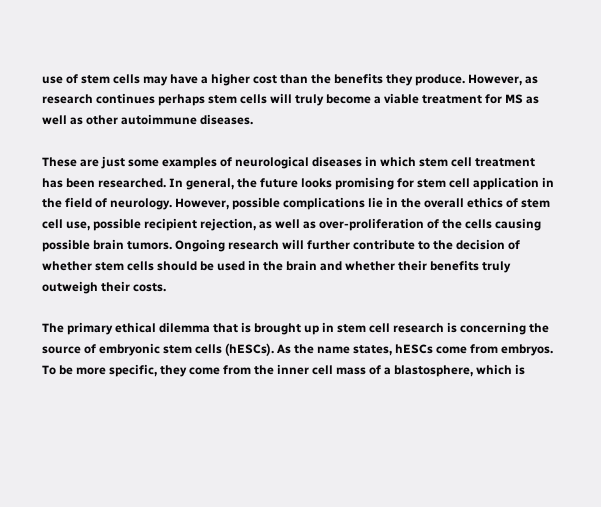use of stem cells may have a higher cost than the benefits they produce. However, as research continues perhaps stem cells will truly become a viable treatment for MS as well as other autoimmune diseases.

These are just some examples of neurological diseases in which stem cell treatment has been researched. In general, the future looks promising for stem cell application in the field of neurology. However, possible complications lie in the overall ethics of stem cell use, possible recipient rejection, as well as over-proliferation of the cells causing possible brain tumors. Ongoing research will further contribute to the decision of whether stem cells should be used in the brain and whether their benefits truly outweigh their costs.

The primary ethical dilemma that is brought up in stem cell research is concerning the source of embryonic stem cells (hESCs). As the name states, hESCs come from embryos. To be more specific, they come from the inner cell mass of a blastosphere, which is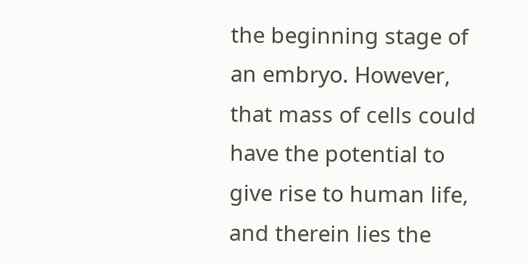the beginning stage of an embryo. However, that mass of cells could have the potential to give rise to human life, and therein lies the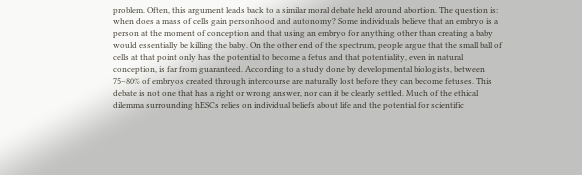problem. Often, this argument leads back to a similar moral debate held around abortion. The question is: when does a mass of cells gain personhood and autonomy? Some individuals believe that an embryo is a person at the moment of conception and that using an embryo for anything other than creating a baby would essentially be killing the baby. On the other end of the spectrum, people argue that the small ball of cells at that point only has the potential to become a fetus and that potentiality, even in natural conception, is far from guaranteed. According to a study done by developmental biologists, between 75–80% of embryos created through intercourse are naturally lost before they can become fetuses. This debate is not one that has a right or wrong answer, nor can it be clearly settled. Much of the ethical dilemma surrounding hESCs relies on individual beliefs about life and the potential for scientific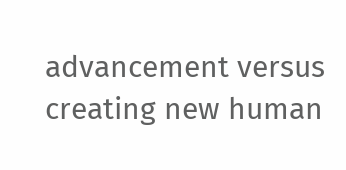advancement versus creating new human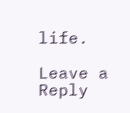life.

Leave a Reply